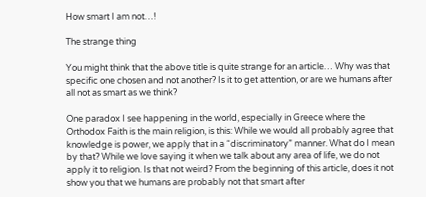How smart I am not…!

The strange thing

You might think that the above title is quite strange for an article… Why was that specific one chosen and not another? Is it to get attention, or are we humans after all not as smart as we think?

One paradox I see happening in the world, especially in Greece where the Orthodox Faith is the main religion, is this: While we would all probably agree that knowledge is power, we apply that in a “discriminatory” manner. What do I mean by that? While we love saying it when we talk about any area of life, we do not apply it to religion. Is that not weird? From the beginning of this article, does it not show you that we humans are probably not that smart after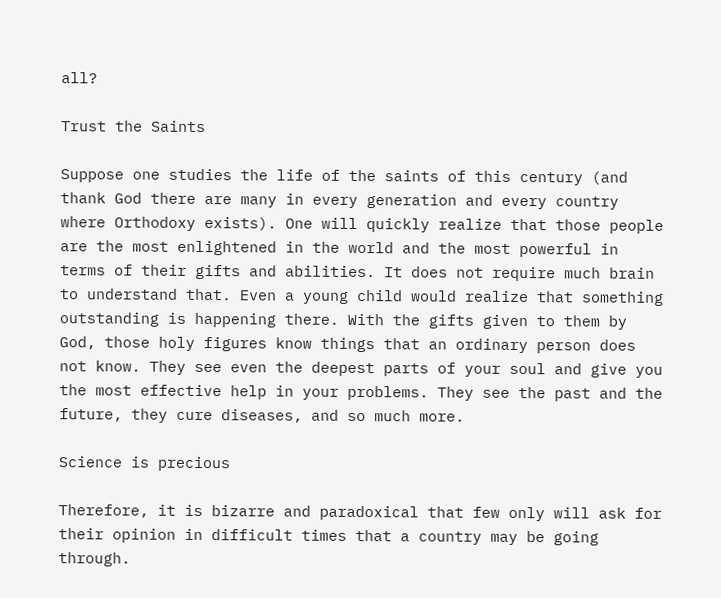all?

Trust the Saints

Suppose one studies the life of the saints of this century (and thank God there are many in every generation and every country where Orthodoxy exists). One will quickly realize that those people are the most enlightened in the world and the most powerful in terms of their gifts and abilities. It does not require much brain to understand that. Even a young child would realize that something outstanding is happening there. With the gifts given to them by God, those holy figures know things that an ordinary person does not know. They see even the deepest parts of your soul and give you the most effective help in your problems. They see the past and the future, they cure diseases, and so much more.

Science is precious

Therefore, it is bizarre and paradoxical that few only will ask for their opinion in difficult times that a country may be going through.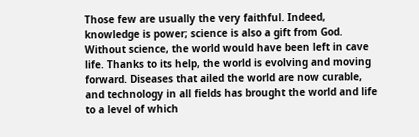Those few are usually the very faithful. Indeed, knowledge is power; science is also a gift from God. Without science, the world would have been left in cave life. Thanks to its help, the world is evolving and moving forward. Diseases that ailed the world are now curable, and technology in all fields has brought the world and life to a level of which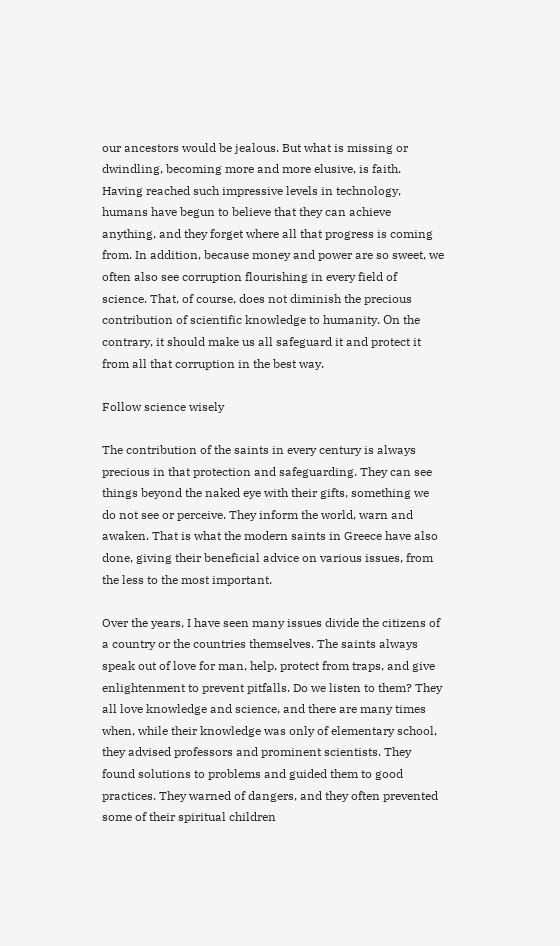our ancestors would be jealous. But what is missing or dwindling, becoming more and more elusive, is faith. Having reached such impressive levels in technology, humans have begun to believe that they can achieve anything, and they forget where all that progress is coming from. In addition, because money and power are so sweet, we often also see corruption flourishing in every field of science. That, of course, does not diminish the precious contribution of scientific knowledge to humanity. Οn the contrary, it should make us all safeguard it and protect it from all that corruption in the best way.

Follow science wisely

The contribution of the saints in every century is always precious in that protection and safeguarding. They can see things beyond the naked eye with their gifts, something we do not see or perceive. They inform the world, warn and awaken. That is what the modern saints in Greece have also done, giving their beneficial advice on various issues, from the less to the most important.

Over the years, I have seen many issues divide the citizens of a country or the countries themselves. The saints always speak out of love for man, help, protect from traps, and give enlightenment to prevent pitfalls. Do we listen to them? They all love knowledge and science, and there are many times when, while their knowledge was only of elementary school, they advised professors and prominent scientists. They found solutions to problems and guided them to good practices. They warned of dangers, and they often prevented some of their spiritual children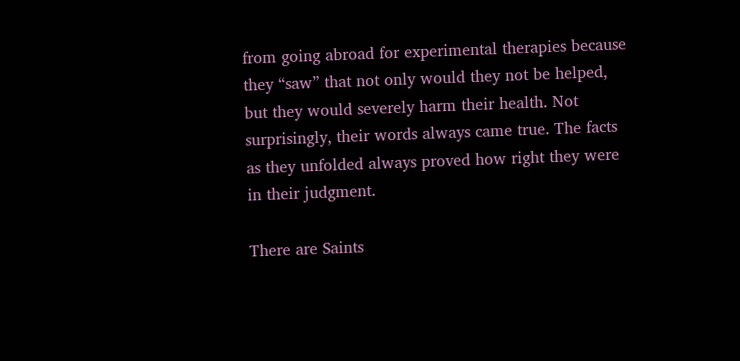from going abroad for experimental therapies because they “saw” that not only would they not be helped, but they would severely harm their health. Not surprisingly, their words always came true. The facts as they unfolded always proved how right they were in their judgment.

There are Saints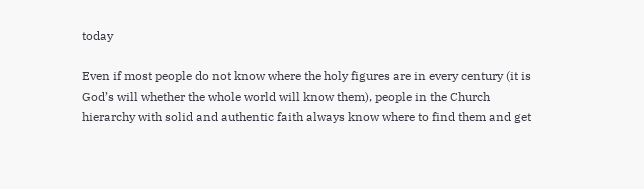today

Even if most people do not know where the holy figures are in every century (it is God’s will whether the whole world will know them), people in the Church hierarchy with solid and authentic faith always know where to find them and get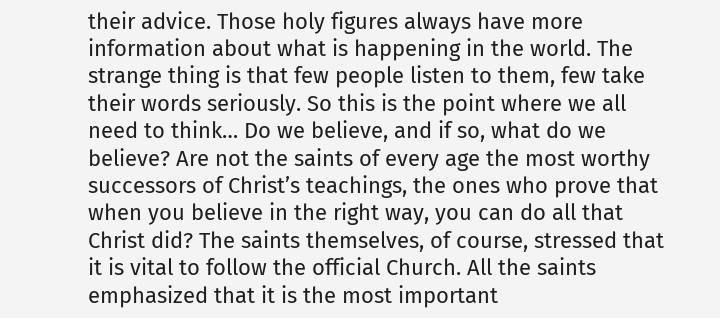their advice. Those holy figures always have more information about what is happening in the world. The strange thing is that few people listen to them, few take their words seriously. So this is the point where we all need to think… Do we believe, and if so, what do we believe? Are not the saints of every age the most worthy successors of Christ’s teachings, the ones who prove that when you believe in the right way, you can do all that Christ did? The saints themselves, of course, stressed that it is vital to follow the official Church. All the saints emphasized that it is the most important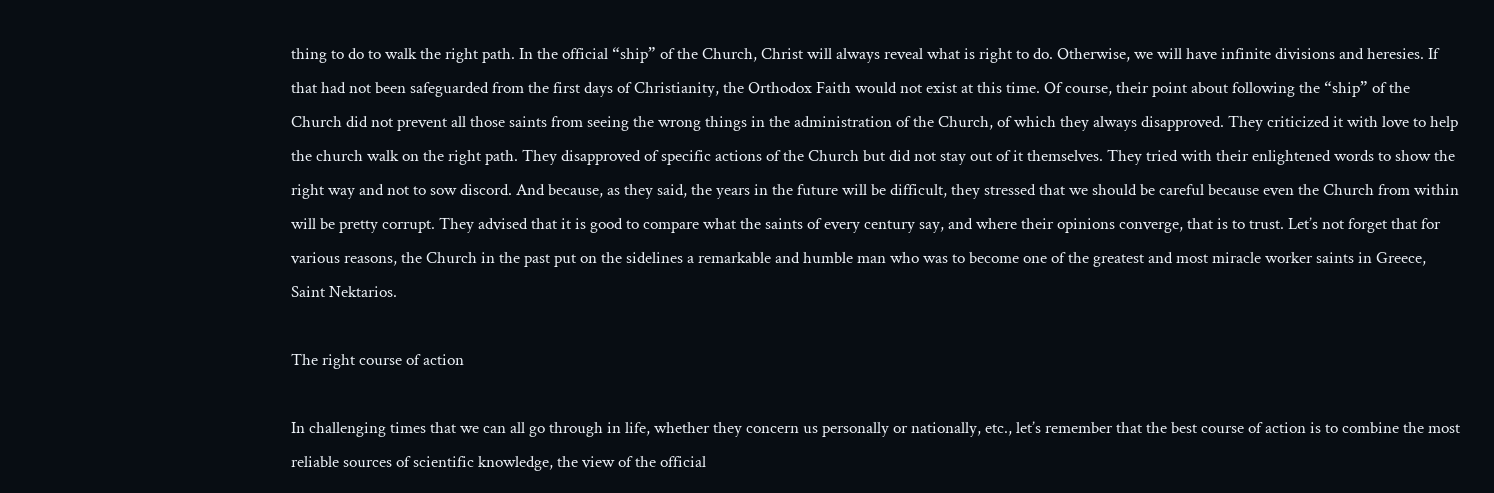thing to do to walk the right path. In the official “ship” of the Church, Christ will always reveal what is right to do. Otherwise, we will have infinite divisions and heresies. If that had not been safeguarded from the first days of Christianity, the Orthodox Faith would not exist at this time. Of course, their point about following the “ship” of the Church did not prevent all those saints from seeing the wrong things in the administration of the Church, of which they always disapproved. They criticized it with love to help the church walk on the right path. They disapproved of specific actions of the Church but did not stay out of it themselves. They tried with their enlightened words to show the right way and not to sow discord. And because, as they said, the years in the future will be difficult, they stressed that we should be careful because even the Church from within will be pretty corrupt. They advised that it is good to compare what the saints of every century say, and where their opinions converge, that is to trust. Let’s not forget that for various reasons, the Church in the past put on the sidelines a remarkable and humble man who was to become one of the greatest and most miracle worker saints in Greece, Saint Nektarios.

The right course of action

In challenging times that we can all go through in life, whether they concern us personally or nationally, etc., let’s remember that the best course of action is to combine the most reliable sources of scientific knowledge, the view of the official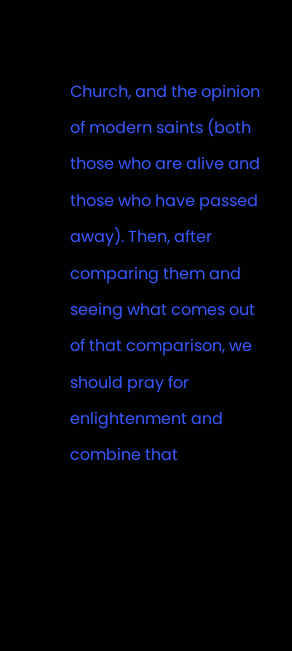Church, and the opinion of modern saints (both those who are alive and those who have passed away). Then, after comparing them and seeing what comes out of that comparison, we should pray for enlightenment and combine that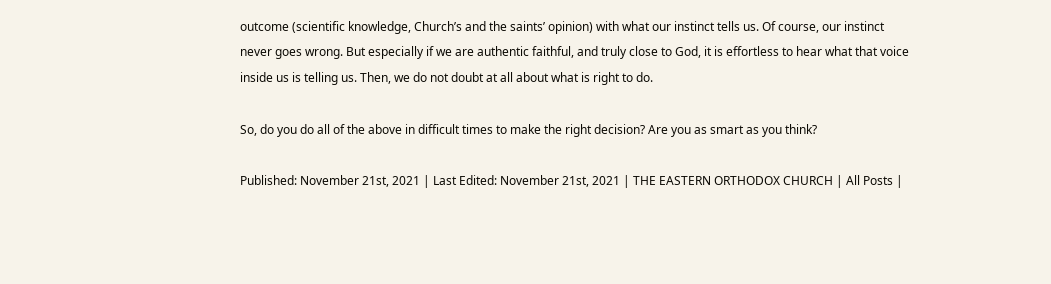outcome (scientific knowledge, Church’s and the saints’ opinion) with what our instinct tells us. Of course, our instinct never goes wrong. But especially if we are authentic faithful, and truly close to God, it is effortless to hear what that voice inside us is telling us. Then, we do not doubt at all about what is right to do.

So, do you do all of the above in difficult times to make the right decision? Are you as smart as you think?

Published: November 21st, 2021 | Last Edited: November 21st, 2021 | THE EASTERN ORTHODOX CHURCH | All Posts |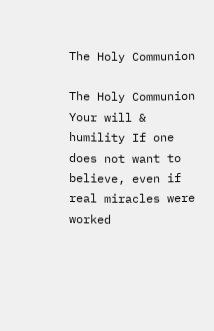The Holy Communion

The Holy Communion Your will & humility If one does not want to believe, even if real miracles were worked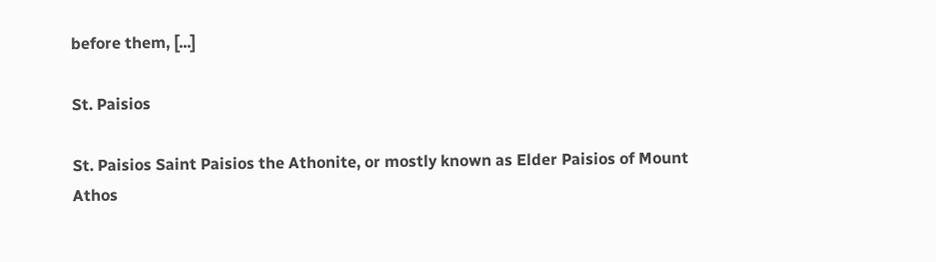before them, [...]

St. Paisios

St. Paisios Saint Paisios the Athonite, or mostly known as Elder Paisios of Mount Athos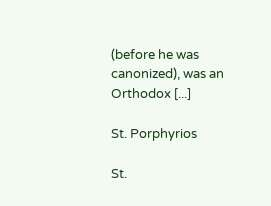(before he was canonized), was an Orthodox [...]

St. Porphyrios

St.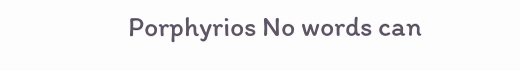Porphyrios No words can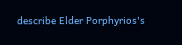describe Elder Porphyrios's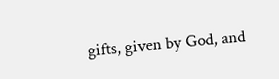gifts, given by God, and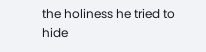the holiness he tried to hide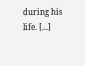during his life. [...]